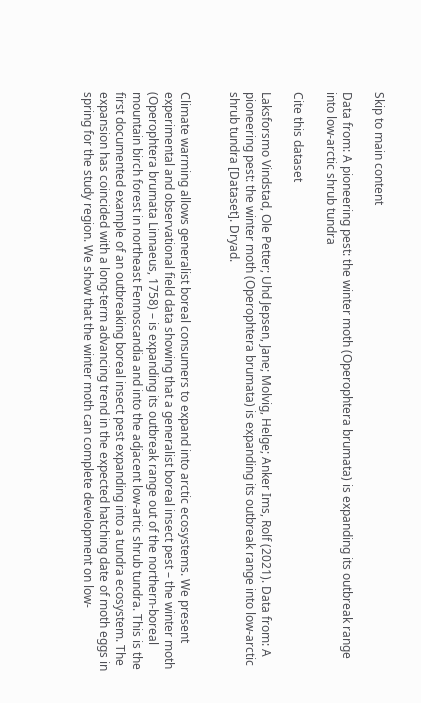Skip to main content

Data from: A pioneering pest: the winter moth (Operophtera brumata) is expanding its outbreak range into low-arctic shrub tundra

Cite this dataset

Laksforsmo Vindstad, Ole Petter; Uhd Jepsen, Jane; Molvig, Helge; Anker Ims, Rolf (2021). Data from: A pioneering pest: the winter moth (Operophtera brumata) is expanding its outbreak range into low-arctic shrub tundra [Dataset]. Dryad.


Climate warming allows generalist boreal consumers to expand into arctic ecosystems. We present experimental and observational field data showing that a generalist boreal insect pest – the winter moth (Operophtera brumata Linnaeus, 1758) – is expanding its outbreak range out of the northern-boreal mountain birch forest in northeast Fennoscandia and into the adjacent low-artic shrub tundra. This is the first documented example of an outbreaking boreal insect pest expanding into a tundra ecosystem. The expansion has coincided with a long-term advancing trend in the expected hatching date of moth eggs in spring for the study region. We show that the winter moth can complete development on low-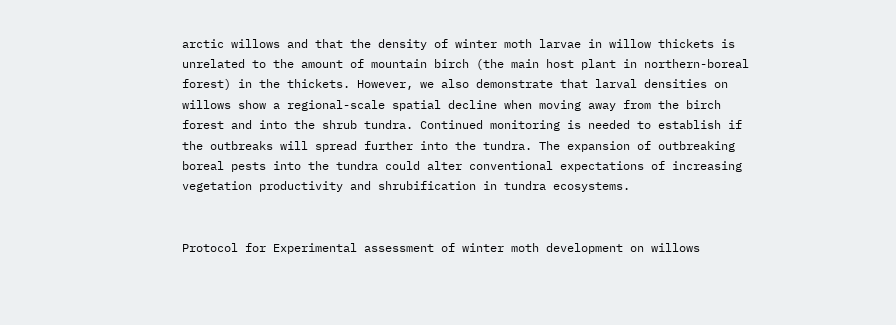arctic willows and that the density of winter moth larvae in willow thickets is unrelated to the amount of mountain birch (the main host plant in northern-boreal forest) in the thickets. However, we also demonstrate that larval densities on willows show a regional-scale spatial decline when moving away from the birch forest and into the shrub tundra. Continued monitoring is needed to establish if the outbreaks will spread further into the tundra. The expansion of outbreaking boreal pests into the tundra could alter conventional expectations of increasing vegetation productivity and shrubification in tundra ecosystems.


Protocol for Experimental assessment of winter moth development on willows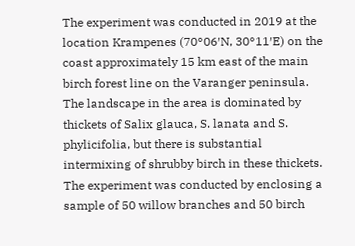The experiment was conducted in 2019 at the location Krampenes (70°06′N, 30°11′E) on the coast approximately 15 km east of the main birch forest line on the Varanger peninsula. The landscape in the area is dominated by thickets of Salix glauca, S. lanata and S. phylicifolia, but there is substantial intermixing of shrubby birch in these thickets. The experiment was conducted by enclosing a sample of 50 willow branches and 50 birch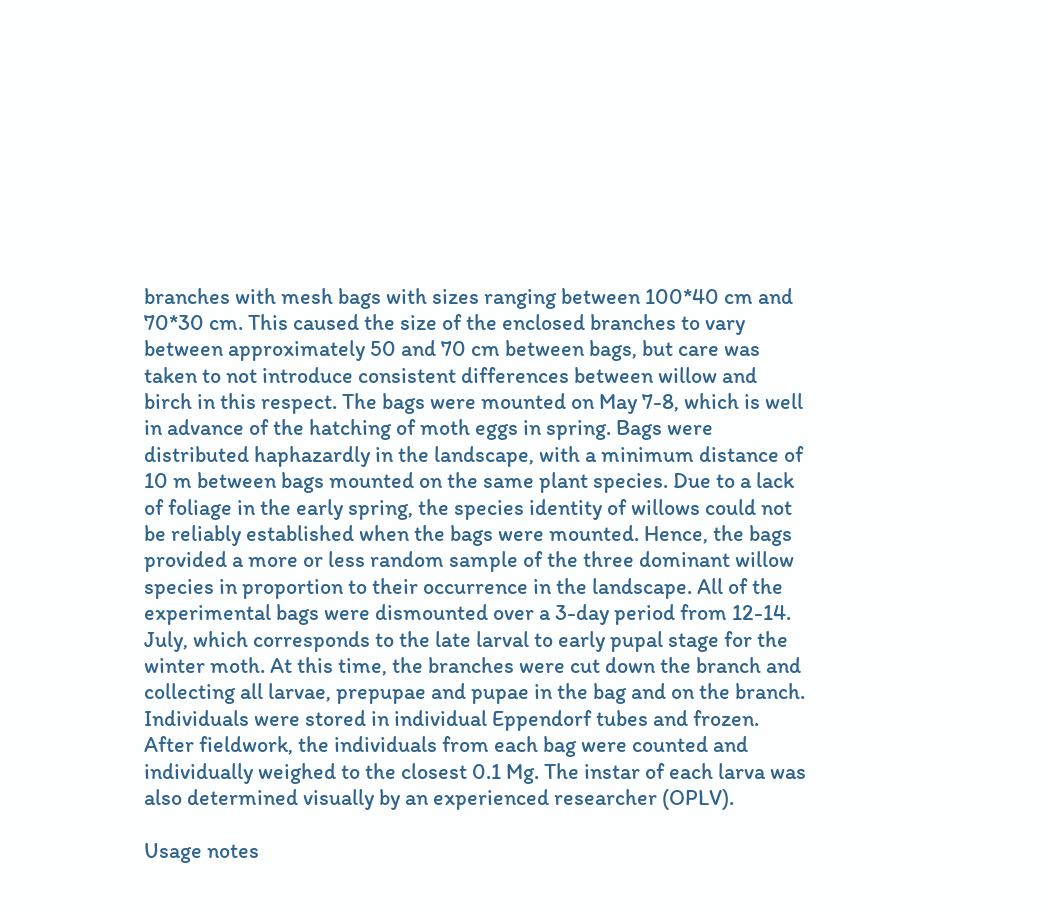branches with mesh bags with sizes ranging between 100*40 cm and 70*30 cm. This caused the size of the enclosed branches to vary between approximately 50 and 70 cm between bags, but care was taken to not introduce consistent differences between willow and birch in this respect. The bags were mounted on May 7-8, which is well in advance of the hatching of moth eggs in spring. Bags were distributed haphazardly in the landscape, with a minimum distance of 10 m between bags mounted on the same plant species. Due to a lack of foliage in the early spring, the species identity of willows could not be reliably established when the bags were mounted. Hence, the bags provided a more or less random sample of the three dominant willow species in proportion to their occurrence in the landscape. All of the experimental bags were dismounted over a 3-day period from 12-14. July, which corresponds to the late larval to early pupal stage for the winter moth. At this time, the branches were cut down the branch and collecting all larvae, prepupae and pupae in the bag and on the branch. Individuals were stored in individual Eppendorf tubes and frozen. After fieldwork, the individuals from each bag were counted and individually weighed to the closest 0.1 Mg. The instar of each larva was also determined visually by an experienced researcher (OPLV).

Usage notes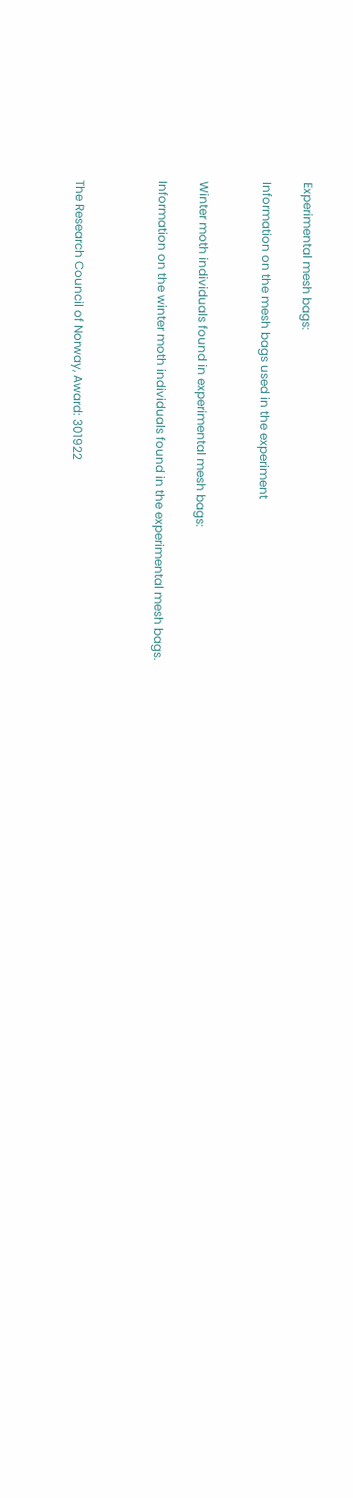Experimental mesh bags:

Information on the mesh bags used in the experiment


Winter moth individuals found in experimental mesh bags:

Information on the winter moth individuals found in the experimental mesh bags.



The Research Council of Norway, Award: 301922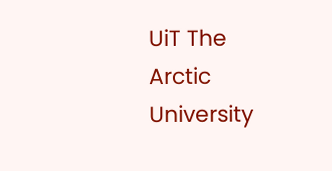UiT The Arctic University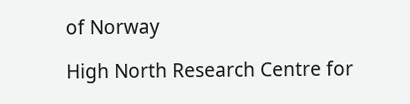of Norway

High North Research Centre for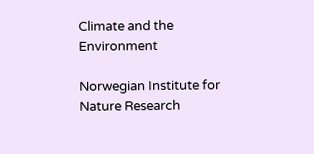Climate and the Environment

Norwegian Institute for Nature Research